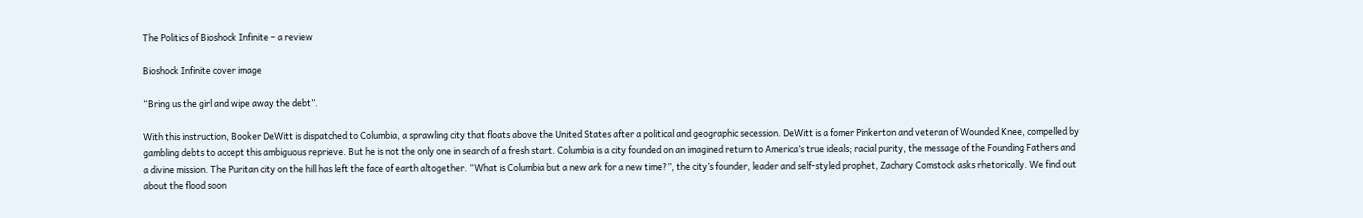The Politics of Bioshock Infinite – a review

Bioshock Infinite cover image

“Bring us the girl and wipe away the debt”.

With this instruction, Booker DeWitt is dispatched to Columbia, a sprawling city that floats above the United States after a political and geographic secession. DeWitt is a fomer Pinkerton and veteran of Wounded Knee, compelled by gambling debts to accept this ambiguous reprieve. But he is not the only one in search of a fresh start. Columbia is a city founded on an imagined return to America’s true ideals; racial purity, the message of the Founding Fathers and a divine mission. The Puritan city on the hill has left the face of earth altogether. “What is Columbia but a new ark for a new time?”, the city’s founder, leader and self-styled prophet, Zachary Comstock asks rhetorically. We find out about the flood soon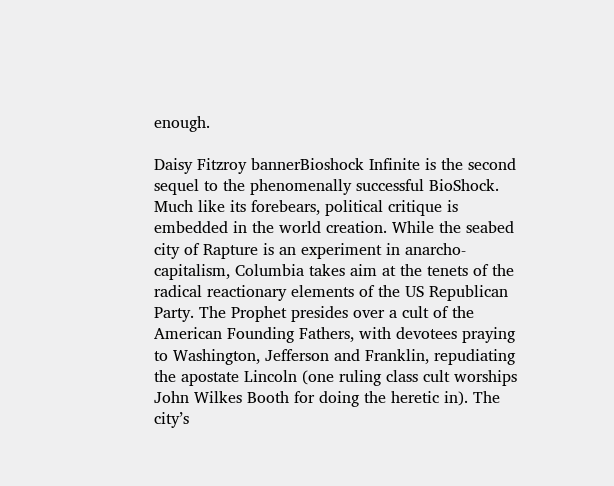enough.

Daisy Fitzroy bannerBioshock Infinite is the second sequel to the phenomenally successful BioShock. Much like its forebears, political critique is embedded in the world creation. While the seabed city of Rapture is an experiment in anarcho-capitalism, Columbia takes aim at the tenets of the radical reactionary elements of the US Republican Party. The Prophet presides over a cult of the American Founding Fathers, with devotees praying to Washington, Jefferson and Franklin, repudiating the apostate Lincoln (one ruling class cult worships John Wilkes Booth for doing the heretic in). The city’s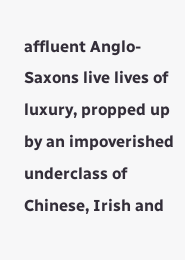affluent Anglo-Saxons live lives of luxury, propped up by an impoverished underclass of Chinese, Irish and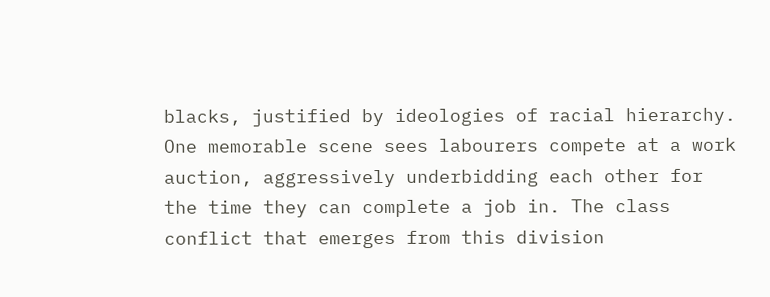blacks, justified by ideologies of racial hierarchy. One memorable scene sees labourers compete at a work auction, aggressively underbidding each other for the time they can complete a job in. The class conflict that emerges from this division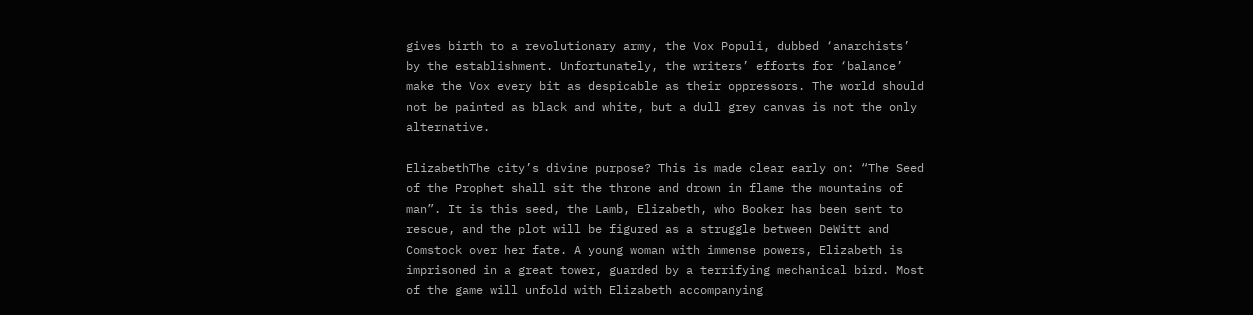gives birth to a revolutionary army, the Vox Populi, dubbed ‘anarchists’ by the establishment. Unfortunately, the writers’ efforts for ‘balance’ make the Vox every bit as despicable as their oppressors. The world should not be painted as black and white, but a dull grey canvas is not the only alternative.

ElizabethThe city’s divine purpose? This is made clear early on: “The Seed of the Prophet shall sit the throne and drown in flame the mountains of man”. It is this seed, the Lamb, Elizabeth, who Booker has been sent to rescue, and the plot will be figured as a struggle between DeWitt and Comstock over her fate. A young woman with immense powers, Elizabeth is imprisoned in a great tower, guarded by a terrifying mechanical bird. Most of the game will unfold with Elizabeth accompanying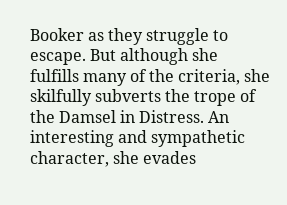Booker as they struggle to escape. But although she fulfills many of the criteria, she skilfully subverts the trope of the Damsel in Distress. An interesting and sympathetic character, she evades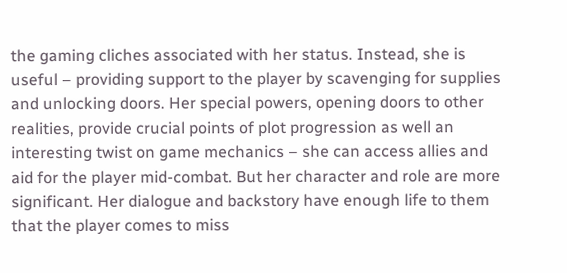the gaming cliches associated with her status. Instead, she is useful – providing support to the player by scavenging for supplies and unlocking doors. Her special powers, opening doors to other realities, provide crucial points of plot progression as well an interesting twist on game mechanics – she can access allies and aid for the player mid-combat. But her character and role are more significant. Her dialogue and backstory have enough life to them that the player comes to miss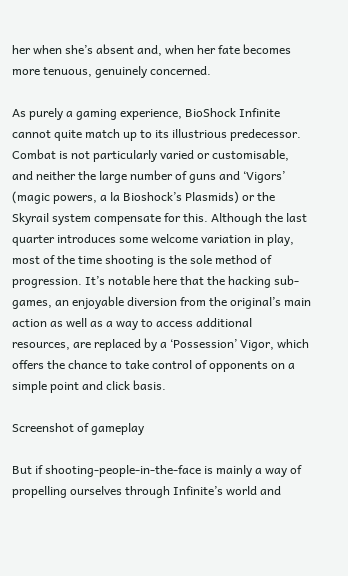her when she’s absent and, when her fate becomes more tenuous, genuinely concerned.

As purely a gaming experience, BioShock Infinite cannot quite match up to its illustrious predecessor. Combat is not particularly varied or customisable, and neither the large number of guns and ‘Vigors’ (magic powers, a la Bioshock’s Plasmids) or the Skyrail system compensate for this. Although the last quarter introduces some welcome variation in play, most of the time shooting is the sole method of progression. It’s notable here that the hacking sub-games, an enjoyable diversion from the original’s main action as well as a way to access additional resources, are replaced by a ‘Possession’ Vigor, which offers the chance to take control of opponents on a simple point and click basis.

Screenshot of gameplay

But if shooting-people-in-the-face is mainly a way of propelling ourselves through Infinite’s world and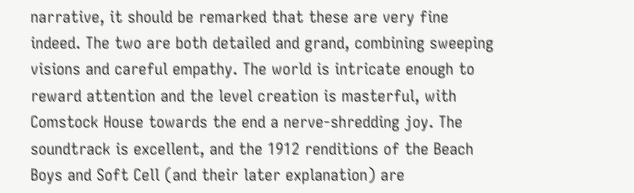narrative, it should be remarked that these are very fine indeed. The two are both detailed and grand, combining sweeping visions and careful empathy. The world is intricate enough to reward attention and the level creation is masterful, with Comstock House towards the end a nerve-shredding joy. The soundtrack is excellent, and the 1912 renditions of the Beach Boys and Soft Cell (and their later explanation) are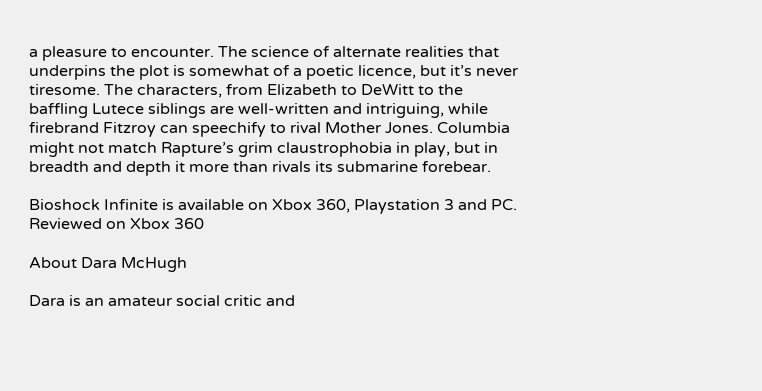a pleasure to encounter. The science of alternate realities that underpins the plot is somewhat of a poetic licence, but it’s never tiresome. The characters, from Elizabeth to DeWitt to the baffling Lutece siblings are well-written and intriguing, while firebrand Fitzroy can speechify to rival Mother Jones. Columbia might not match Rapture’s grim claustrophobia in play, but in breadth and depth it more than rivals its submarine forebear.

Bioshock Infinite is available on Xbox 360, Playstation 3 and PC. Reviewed on Xbox 360

About Dara McHugh

Dara is an amateur social critic and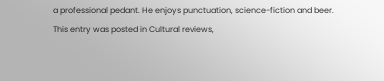a professional pedant. He enjoys punctuation, science-fiction and beer.
This entry was posted in Cultural reviews,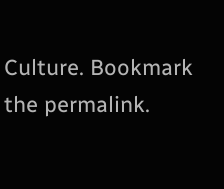Culture. Bookmark the permalink.